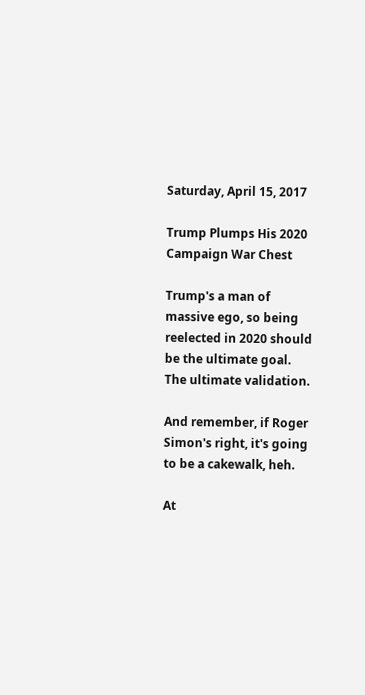Saturday, April 15, 2017

Trump Plumps His 2020 Campaign War Chest

Trump's a man of massive ego, so being reelected in 2020 should be the ultimate goal. The ultimate validation.

And remember, if Roger Simon's right, it's going to be a cakewalk, heh.

At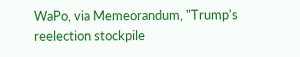WaPo, via Memeorandum, "Trump's reelection stockpile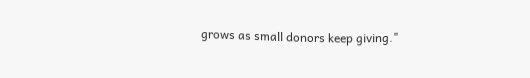grows as small donors keep giving."